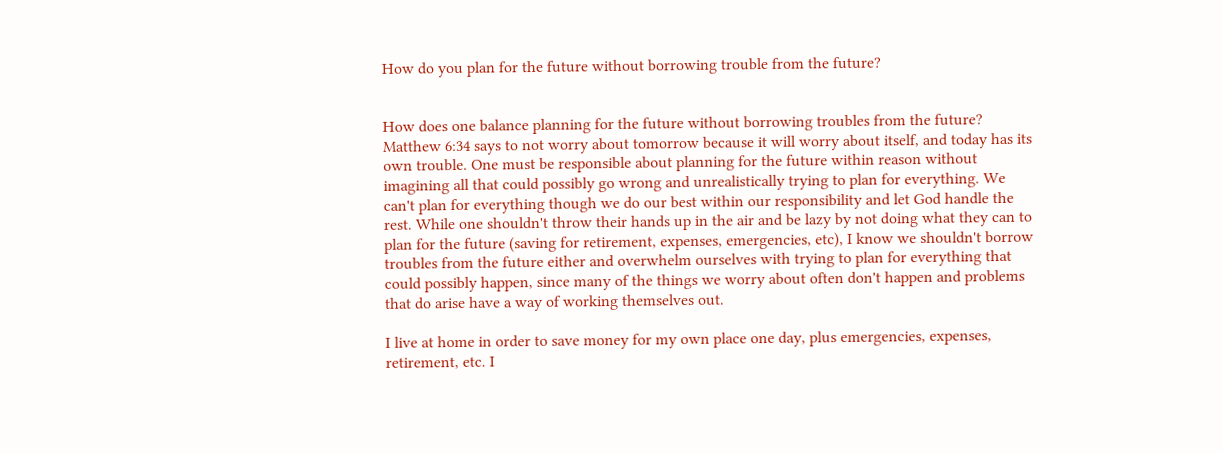How do you plan for the future without borrowing trouble from the future?


How does one balance planning for the future without borrowing troubles from the future? Matthew 6:34 says to not worry about tomorrow because it will worry about itself, and today has its own trouble. One must be responsible about planning for the future within reason without imagining all that could possibly go wrong and unrealistically trying to plan for everything. We can't plan for everything though we do our best within our responsibility and let God handle the rest. While one shouldn't throw their hands up in the air and be lazy by not doing what they can to plan for the future (saving for retirement, expenses, emergencies, etc), I know we shouldn't borrow troubles from the future either and overwhelm ourselves with trying to plan for everything that could possibly happen, since many of the things we worry about often don't happen and problems that do arise have a way of working themselves out.

I live at home in order to save money for my own place one day, plus emergencies, expenses, retirement, etc. I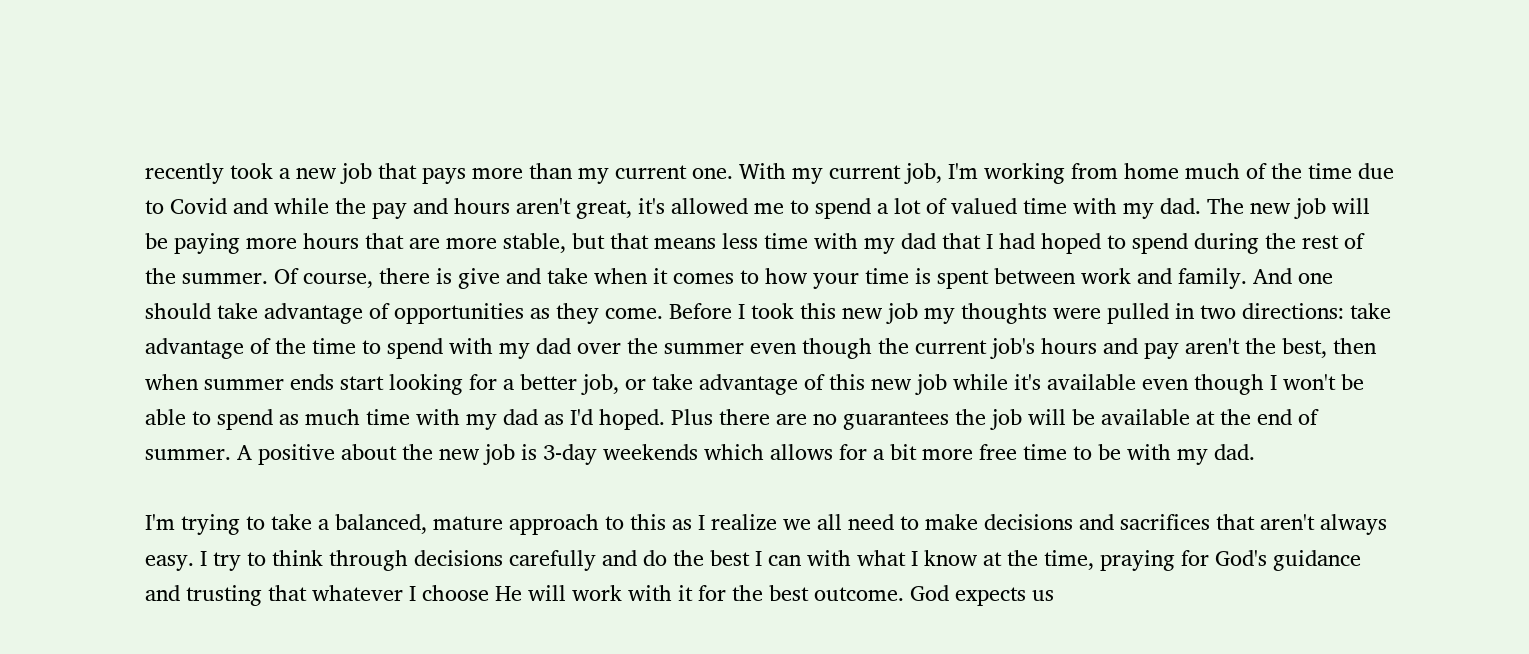recently took a new job that pays more than my current one. With my current job, I'm working from home much of the time due to Covid and while the pay and hours aren't great, it's allowed me to spend a lot of valued time with my dad. The new job will be paying more hours that are more stable, but that means less time with my dad that I had hoped to spend during the rest of the summer. Of course, there is give and take when it comes to how your time is spent between work and family. And one should take advantage of opportunities as they come. Before I took this new job my thoughts were pulled in two directions: take advantage of the time to spend with my dad over the summer even though the current job's hours and pay aren't the best, then when summer ends start looking for a better job, or take advantage of this new job while it's available even though I won't be able to spend as much time with my dad as I'd hoped. Plus there are no guarantees the job will be available at the end of summer. A positive about the new job is 3-day weekends which allows for a bit more free time to be with my dad.

I'm trying to take a balanced, mature approach to this as I realize we all need to make decisions and sacrifices that aren't always easy. I try to think through decisions carefully and do the best I can with what I know at the time, praying for God's guidance and trusting that whatever I choose He will work with it for the best outcome. God expects us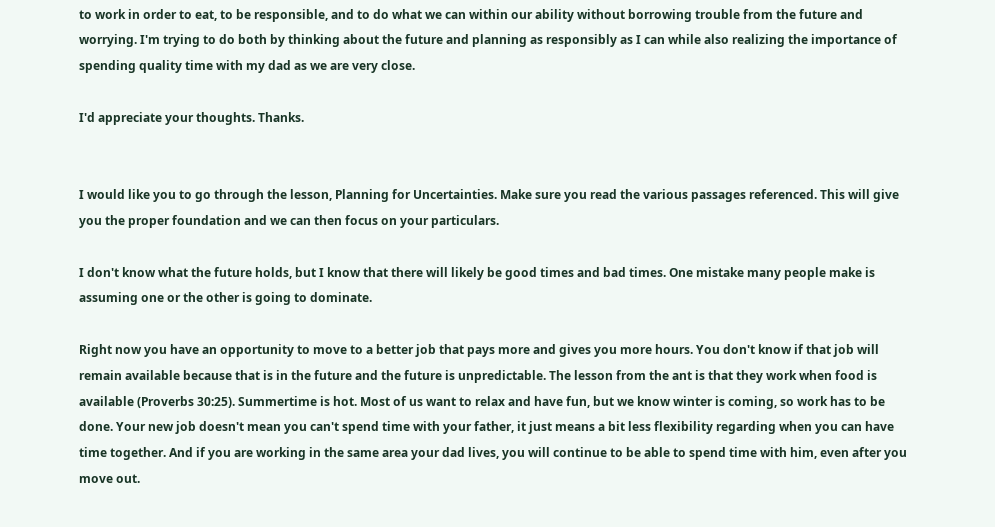to work in order to eat, to be responsible, and to do what we can within our ability without borrowing trouble from the future and worrying. I'm trying to do both by thinking about the future and planning as responsibly as I can while also realizing the importance of spending quality time with my dad as we are very close.

I'd appreciate your thoughts. Thanks.


I would like you to go through the lesson, Planning for Uncertainties. Make sure you read the various passages referenced. This will give you the proper foundation and we can then focus on your particulars.

I don't know what the future holds, but I know that there will likely be good times and bad times. One mistake many people make is assuming one or the other is going to dominate.

Right now you have an opportunity to move to a better job that pays more and gives you more hours. You don't know if that job will remain available because that is in the future and the future is unpredictable. The lesson from the ant is that they work when food is available (Proverbs 30:25). Summertime is hot. Most of us want to relax and have fun, but we know winter is coming, so work has to be done. Your new job doesn't mean you can't spend time with your father, it just means a bit less flexibility regarding when you can have time together. And if you are working in the same area your dad lives, you will continue to be able to spend time with him, even after you move out.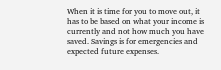When it is time for you to move out, it has to be based on what your income is currently and not how much you have saved. Savings is for emergencies and expected future expenses.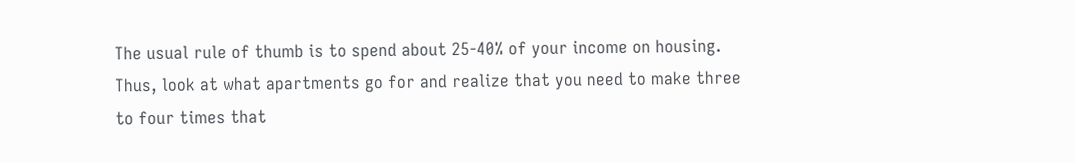The usual rule of thumb is to spend about 25-40% of your income on housing. Thus, look at what apartments go for and realize that you need to make three to four times that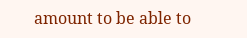amount to be able to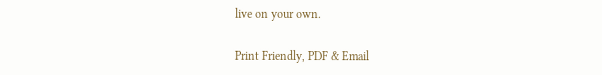live on your own.

Print Friendly, PDF & Email